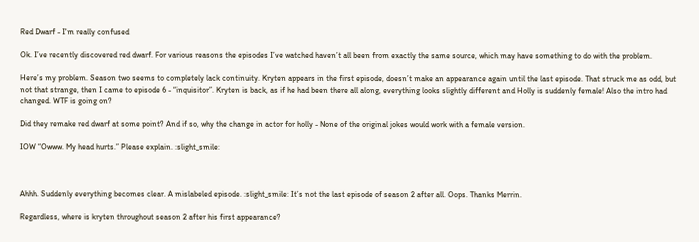Red Dwarf - I'm really confused

Ok. I’ve recently discovered red dwarf. For various reasons the episodes I’ve watched haven’t all been from exactly the same source, which may have something to do with the problem.

Here’s my problem. Season two seems to completely lack continuity. Kryten appears in the first episode, doesn’t make an appearance again until the last episode. That struck me as odd, but not that strange, then I came to episode 6 - “inquisitor”. Kryten is back, as if he had been there all along, everything looks slightly different and Holly is suddenly female! Also the intro had changed. WTF is going on?

Did they remake red dwarf at some point? And if so, why the change in actor for holly - None of the original jokes would work with a female version.

IOW “Owww. My head hurts.” Please explain. :slight_smile:



Ahhh. Suddenly everything becomes clear. A mislabeled episode. :slight_smile: It’s not the last episode of season 2 after all. Oops. Thanks Merrin.

Regardless, where is kryten throughout season 2 after his first appearance?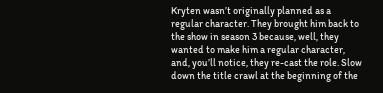Kryten wasn’t originally planned as a regular character. They brought him back to the show in season 3 because, well, they wanted to make him a regular character, and, you’ll notice, they re-cast the role. Slow down the title crawl at the beginning of the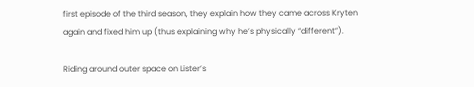first episode of the third season, they explain how they came across Kryten again and fixed him up (thus explaining why he’s physically “different”).

Riding around outer space on Lister’s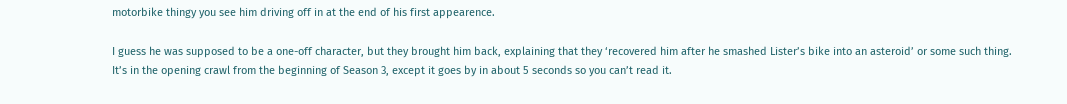motorbike thingy you see him driving off in at the end of his first appearence.

I guess he was supposed to be a one-off character, but they brought him back, explaining that they ‘recovered him after he smashed Lister’s bike into an asteroid’ or some such thing. It’s in the opening crawl from the beginning of Season 3, except it goes by in about 5 seconds so you can’t read it.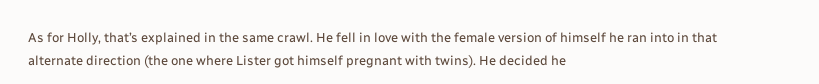As for Holly, that’s explained in the same crawl. He fell in love with the female version of himself he ran into in that alternate direction (the one where Lister got himself pregnant with twins). He decided he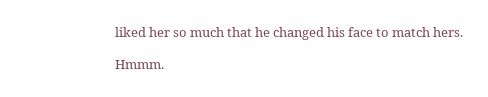liked her so much that he changed his face to match hers.

Hmmm.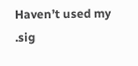Haven’t used my .sig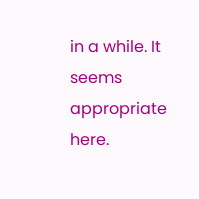in a while. It seems appropriate here.